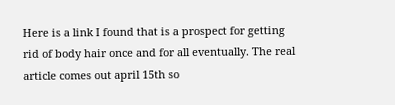Here is a link I found that is a prospect for getting rid of body hair once and for all eventually. The real article comes out april 15th so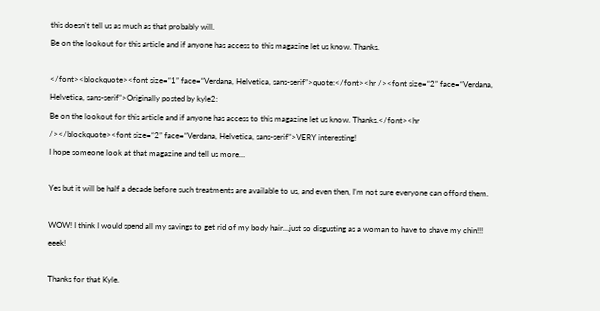this doesn’t tell us as much as that probably will.
Be on the lookout for this article and if anyone has access to this magazine let us know. Thanks.

</font><blockquote><font size=“1” face=“Verdana, Helvetica, sans-serif”>quote:</font><hr /><font size=“2” face=“Verdana, Helvetica, sans-serif”>Originally posted by kyle2:
Be on the lookout for this article and if anyone has access to this magazine let us know. Thanks.</font><hr /></blockquote><font size=“2” face=“Verdana, Helvetica, sans-serif”>VERY interesting!
I hope someone look at that magazine and tell us more…

Yes but it will be half a decade before such treatments are available to us, and even then, I’m not sure everyone can offord them.

WOW! I think I would spend all my savings to get rid of my body hair…just so disgusting as a woman to have to shave my chin!!! eeek!

Thanks for that Kyle.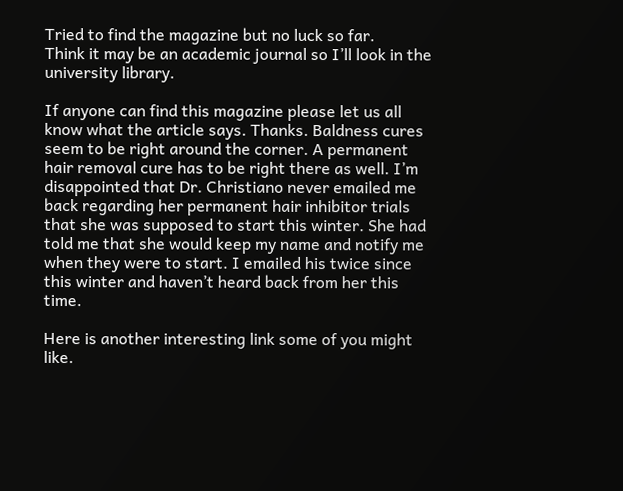Tried to find the magazine but no luck so far.
Think it may be an academic journal so I’ll look in the university library.

If anyone can find this magazine please let us all know what the article says. Thanks. Baldness cures seem to be right around the corner. A permanent hair removal cure has to be right there as well. I’m disappointed that Dr. Christiano never emailed me back regarding her permanent hair inhibitor trials that she was supposed to start this winter. She had told me that she would keep my name and notify me when they were to start. I emailed his twice since this winter and haven’t heard back from her this time.

Here is another interesting link some of you might like.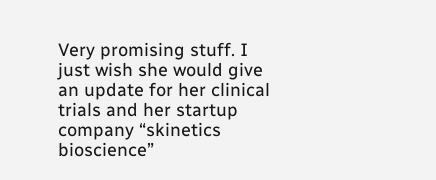Very promising stuff. I just wish she would give an update for her clinical trials and her startup company “skinetics bioscience”